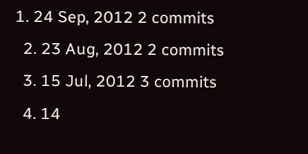1. 24 Sep, 2012 2 commits
  2. 23 Aug, 2012 2 commits
  3. 15 Jul, 2012 3 commits
  4. 14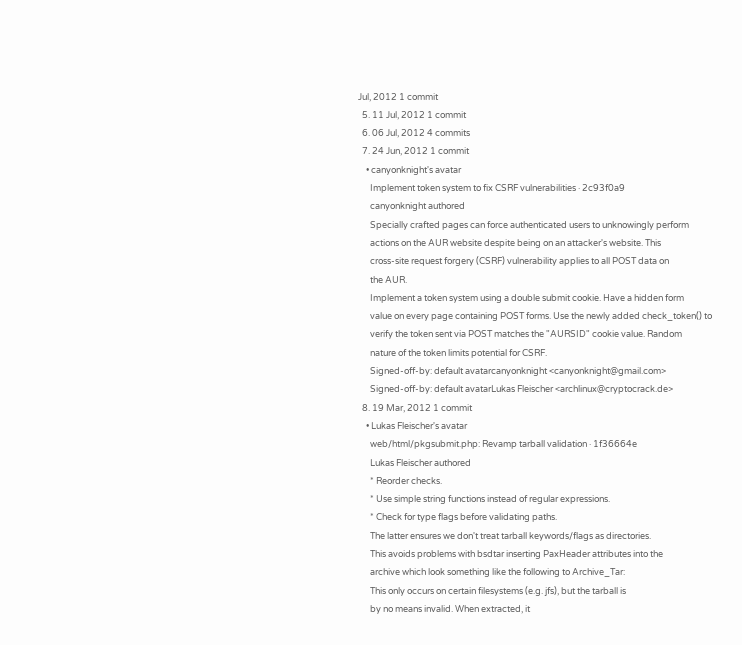Jul, 2012 1 commit
  5. 11 Jul, 2012 1 commit
  6. 06 Jul, 2012 4 commits
  7. 24 Jun, 2012 1 commit
    • canyonknight's avatar
      Implement token system to fix CSRF vulnerabilities · 2c93f0a9
      canyonknight authored
      Specially crafted pages can force authenticated users to unknowingly perform
      actions on the AUR website despite being on an attacker's website. This
      cross-site request forgery (CSRF) vulnerability applies to all POST data on
      the AUR.
      Implement a token system using a double submit cookie. Have a hidden form
      value on every page containing POST forms. Use the newly added check_token() to
      verify the token sent via POST matches the "AURSID" cookie value. Random
      nature of the token limits potential for CSRF.
      Signed-off-by: default avatarcanyonknight <canyonknight@gmail.com>
      Signed-off-by: default avatarLukas Fleischer <archlinux@cryptocrack.de>
  8. 19 Mar, 2012 1 commit
    • Lukas Fleischer's avatar
      web/html/pkgsubmit.php: Revamp tarball validation · 1f36664e
      Lukas Fleischer authored
      * Reorder checks.
      * Use simple string functions instead of regular expressions.
      * Check for type flags before validating paths.
      The latter ensures we don't treat tarball keywords/flags as directories.
      This avoids problems with bsdtar inserting PaxHeader attributes into the
      archive which look something like the following to Archive_Tar:
      This only occurs on certain filesystems (e.g. jfs), but the tarball is
      by no means invalid. When extracted, it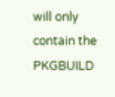will only contain the PKGBUILD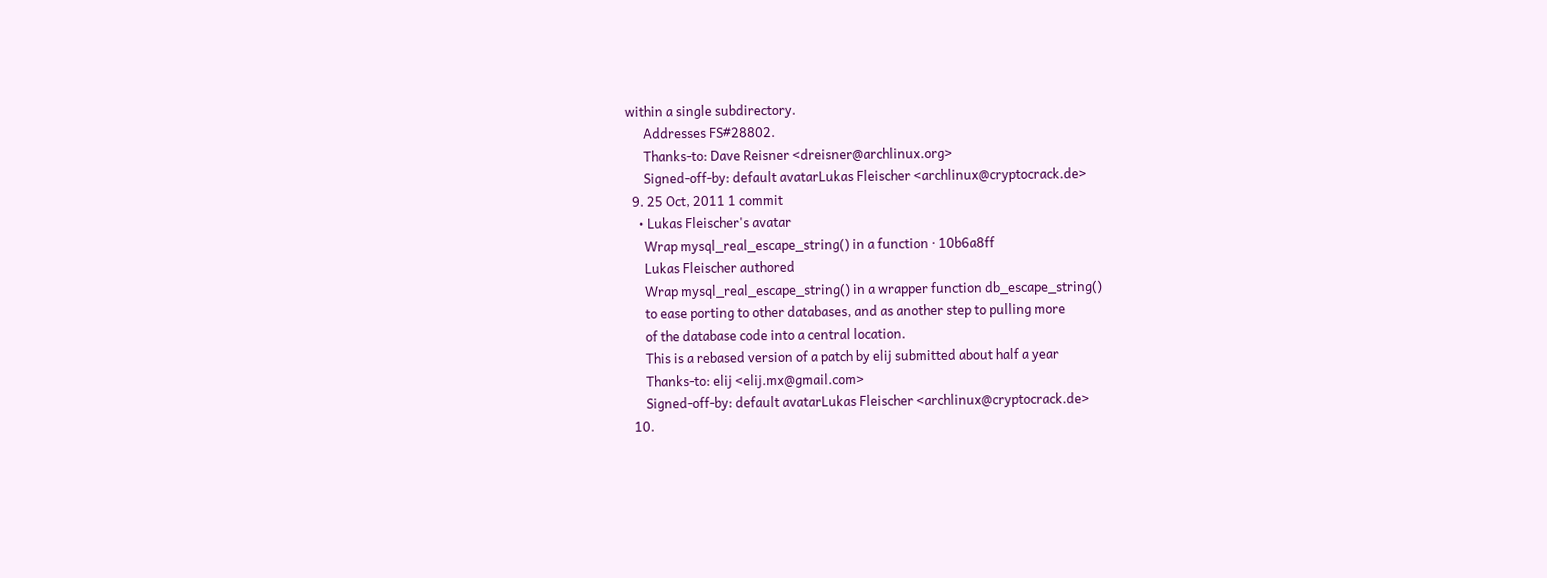within a single subdirectory.
      Addresses FS#28802.
      Thanks-to: Dave Reisner <dreisner@archlinux.org>
      Signed-off-by: default avatarLukas Fleischer <archlinux@cryptocrack.de>
  9. 25 Oct, 2011 1 commit
    • Lukas Fleischer's avatar
      Wrap mysql_real_escape_string() in a function · 10b6a8ff
      Lukas Fleischer authored
      Wrap mysql_real_escape_string() in a wrapper function db_escape_string()
      to ease porting to other databases, and as another step to pulling more
      of the database code into a central location.
      This is a rebased version of a patch by elij submitted about half a year
      Thanks-to: elij <elij.mx@gmail.com>
      Signed-off-by: default avatarLukas Fleischer <archlinux@cryptocrack.de>
  10.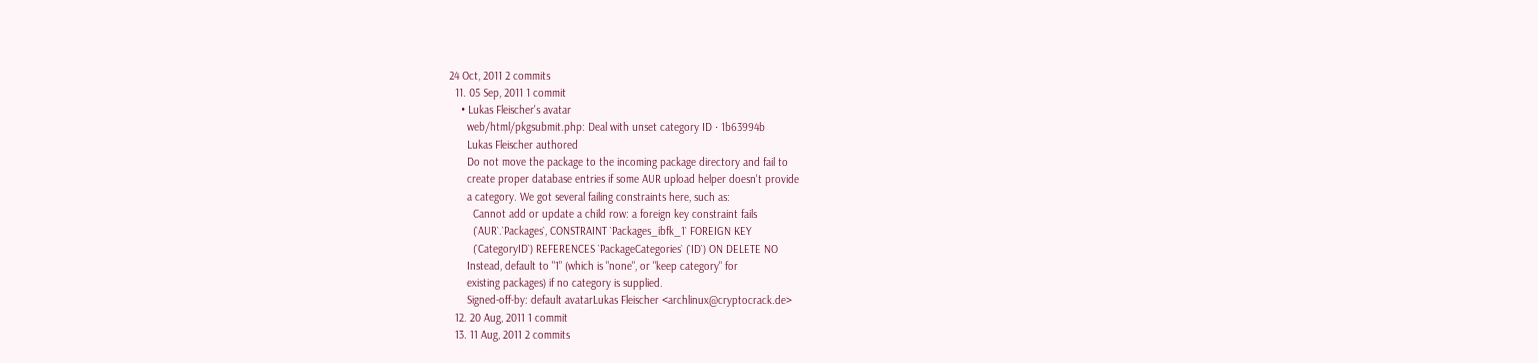24 Oct, 2011 2 commits
  11. 05 Sep, 2011 1 commit
    • Lukas Fleischer's avatar
      web/html/pkgsubmit.php: Deal with unset category ID · 1b63994b
      Lukas Fleischer authored
      Do not move the package to the incoming package directory and fail to
      create proper database entries if some AUR upload helper doesn't provide
      a category. We got several failing constraints here, such as:
        Cannot add or update a child row: a foreign key constraint fails
        (`AUR`.`Packages`, CONSTRAINT `Packages_ibfk_1` FOREIGN KEY
        (`CategoryID`) REFERENCES `PackageCategories` (`ID`) ON DELETE NO
      Instead, default to "1" (which is "none", or "keep category" for
      existing packages) if no category is supplied.
      Signed-off-by: default avatarLukas Fleischer <archlinux@cryptocrack.de>
  12. 20 Aug, 2011 1 commit
  13. 11 Aug, 2011 2 commits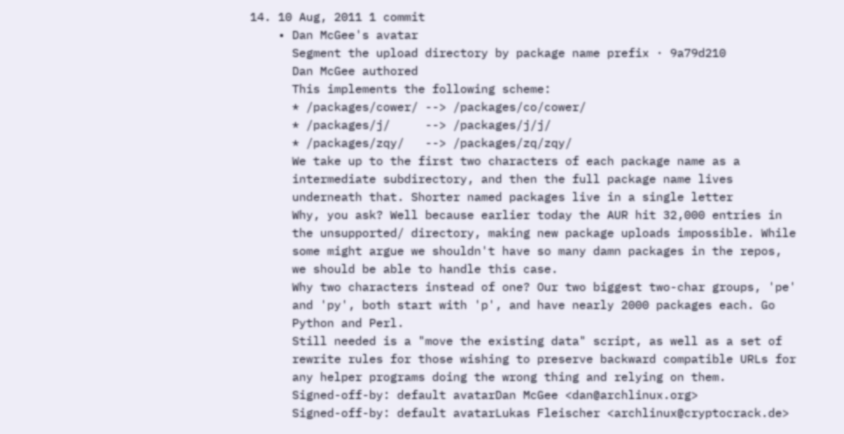14. 10 Aug, 2011 1 commit
    • Dan McGee's avatar
      Segment the upload directory by package name prefix · 9a79d210
      Dan McGee authored
      This implements the following scheme:
      * /packages/cower/ --> /packages/co/cower/
      * /packages/j/     --> /packages/j/j/
      * /packages/zqy/   --> /packages/zq/zqy/
      We take up to the first two characters of each package name as a
      intermediate subdirectory, and then the full package name lives
      underneath that. Shorter named packages live in a single letter
      Why, you ask? Well because earlier today the AUR hit 32,000 entries in
      the unsupported/ directory, making new package uploads impossible. While
      some might argue we shouldn't have so many damn packages in the repos,
      we should be able to handle this case.
      Why two characters instead of one? Our two biggest two-char groups, 'pe'
      and 'py', both start with 'p', and have nearly 2000 packages each. Go
      Python and Perl.
      Still needed is a "move the existing data" script, as well as a set of
      rewrite rules for those wishing to preserve backward compatible URLs for
      any helper programs doing the wrong thing and relying on them.
      Signed-off-by: default avatarDan McGee <dan@archlinux.org>
      Signed-off-by: default avatarLukas Fleischer <archlinux@cryptocrack.de>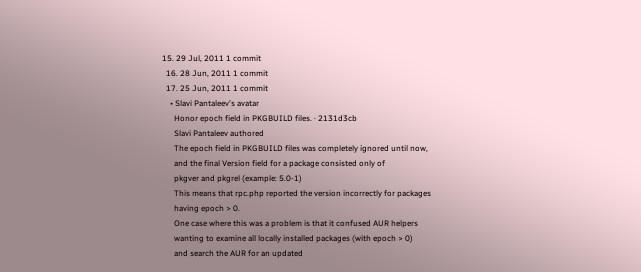15. 29 Jul, 2011 1 commit
  16. 28 Jun, 2011 1 commit
  17. 25 Jun, 2011 1 commit
    • Slavi Pantaleev's avatar
      Honor epoch field in PKGBUILD files. · 2131d3cb
      Slavi Pantaleev authored
      The epoch field in PKGBUILD files was completely ignored until now,
      and the final Version field for a package consisted only of
      pkgver and pkgrel (example: 5.0-1)
      This means that rpc.php reported the version incorrectly for packages
      having epoch > 0.
      One case where this was a problem is that it confused AUR helpers
      wanting to examine all locally installed packages (with epoch > 0)
      and search the AUR for an updated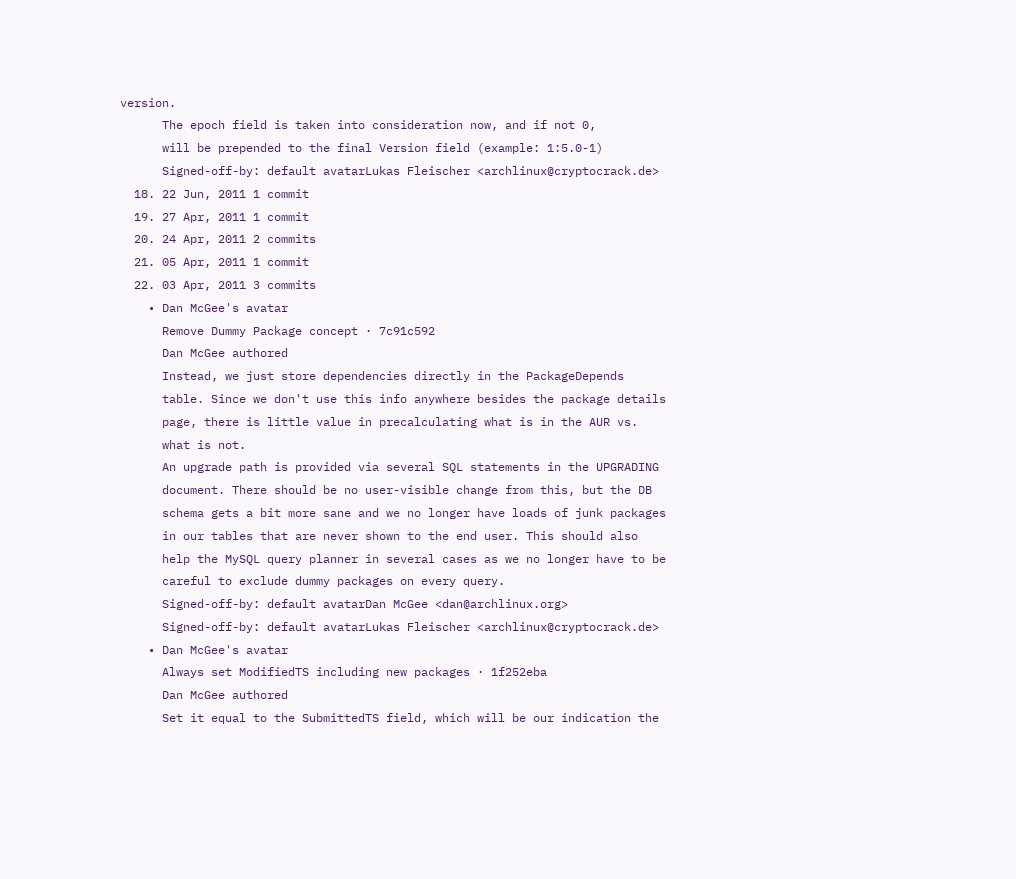version.
      The epoch field is taken into consideration now, and if not 0,
      will be prepended to the final Version field (example: 1:5.0-1)
      Signed-off-by: default avatarLukas Fleischer <archlinux@cryptocrack.de>
  18. 22 Jun, 2011 1 commit
  19. 27 Apr, 2011 1 commit
  20. 24 Apr, 2011 2 commits
  21. 05 Apr, 2011 1 commit
  22. 03 Apr, 2011 3 commits
    • Dan McGee's avatar
      Remove Dummy Package concept · 7c91c592
      Dan McGee authored
      Instead, we just store dependencies directly in the PackageDepends
      table. Since we don't use this info anywhere besides the package details
      page, there is little value in precalculating what is in the AUR vs.
      what is not.
      An upgrade path is provided via several SQL statements in the UPGRADING
      document. There should be no user-visible change from this, but the DB
      schema gets a bit more sane and we no longer have loads of junk packages
      in our tables that are never shown to the end user. This should also
      help the MySQL query planner in several cases as we no longer have to be
      careful to exclude dummy packages on every query.
      Signed-off-by: default avatarDan McGee <dan@archlinux.org>
      Signed-off-by: default avatarLukas Fleischer <archlinux@cryptocrack.de>
    • Dan McGee's avatar
      Always set ModifiedTS including new packages · 1f252eba
      Dan McGee authored
      Set it equal to the SubmittedTS field, which will be our indication the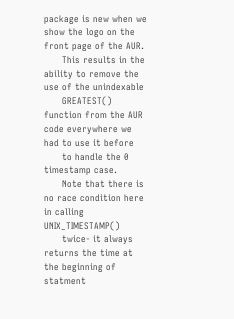package is new when we show the logo on the front page of the AUR.
      This results in the ability to remove the use of the unindexable
      GREATEST() function from the AUR code everywhere we had to use it before
      to handle the 0 timestamp case.
      Note that there is no race condition here in calling UNIX_TIMESTAMP()
      twice- it always returns the time at the beginning of statment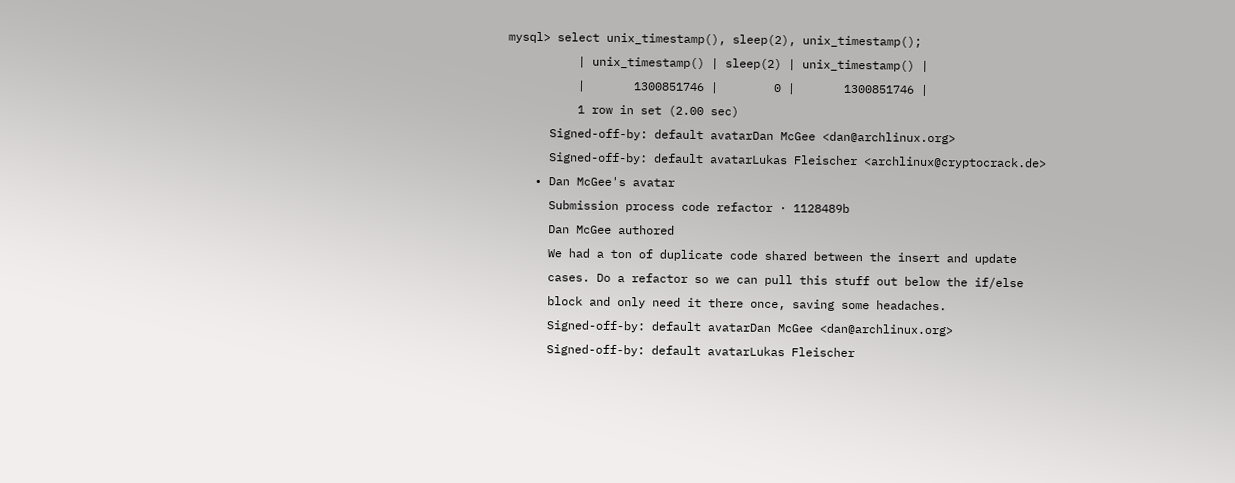mysql> select unix_timestamp(), sleep(2), unix_timestamp();
          | unix_timestamp() | sleep(2) | unix_timestamp() |
          |       1300851746 |        0 |       1300851746 |
          1 row in set (2.00 sec)
      Signed-off-by: default avatarDan McGee <dan@archlinux.org>
      Signed-off-by: default avatarLukas Fleischer <archlinux@cryptocrack.de>
    • Dan McGee's avatar
      Submission process code refactor · 1128489b
      Dan McGee authored
      We had a ton of duplicate code shared between the insert and update
      cases. Do a refactor so we can pull this stuff out below the if/else
      block and only need it there once, saving some headaches.
      Signed-off-by: default avatarDan McGee <dan@archlinux.org>
      Signed-off-by: default avatarLukas Fleischer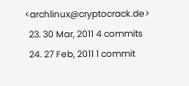<archlinux@cryptocrack.de>
  23. 30 Mar, 2011 4 commits
  24. 27 Feb, 2011 1 commit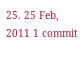25. 25 Feb, 2011 1 commit